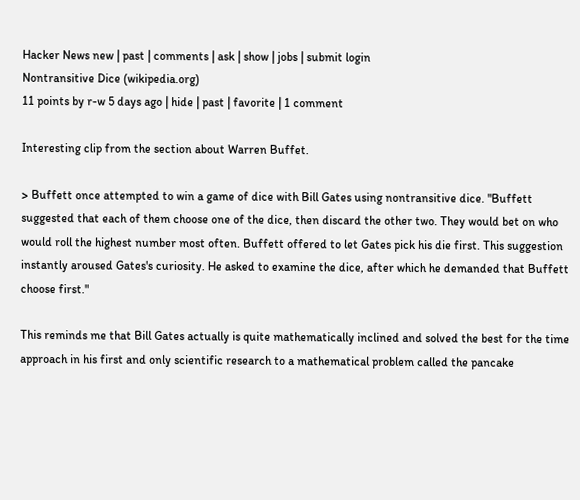Hacker News new | past | comments | ask | show | jobs | submit login
Nontransitive Dice (wikipedia.org)
11 points by r-w 5 days ago | hide | past | favorite | 1 comment

Interesting clip from the section about Warren Buffet.

> Buffett once attempted to win a game of dice with Bill Gates using nontransitive dice. "Buffett suggested that each of them choose one of the dice, then discard the other two. They would bet on who would roll the highest number most often. Buffett offered to let Gates pick his die first. This suggestion instantly aroused Gates's curiosity. He asked to examine the dice, after which he demanded that Buffett choose first."

This reminds me that Bill Gates actually is quite mathematically inclined and solved the best for the time approach in his first and only scientific research to a mathematical problem called the pancake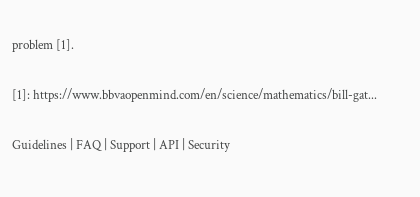problem [1].

[1]: https://www.bbvaopenmind.com/en/science/mathematics/bill-gat...

Guidelines | FAQ | Support | API | Security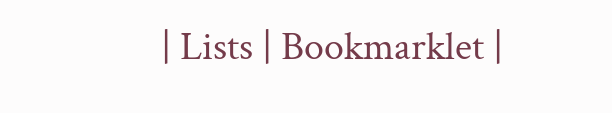| Lists | Bookmarklet |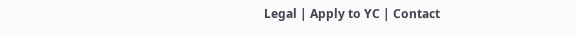Legal | Apply to YC | Contact